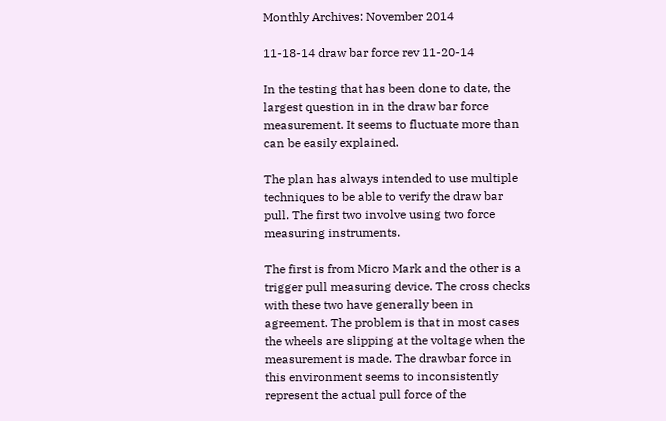Monthly Archives: November 2014

11-18-14 draw bar force rev 11-20-14

In the testing that has been done to date, the largest question in in the draw bar force measurement. It seems to fluctuate more than can be easily explained.

The plan has always intended to use multiple techniques to be able to verify the draw bar pull. The first two involve using two force measuring instruments.

The first is from Micro Mark and the other is a trigger pull measuring device. The cross checks with these two have generally been in agreement. The problem is that in most cases the wheels are slipping at the voltage when the measurement is made. The drawbar force in this environment seems to inconsistently represent the actual pull force of the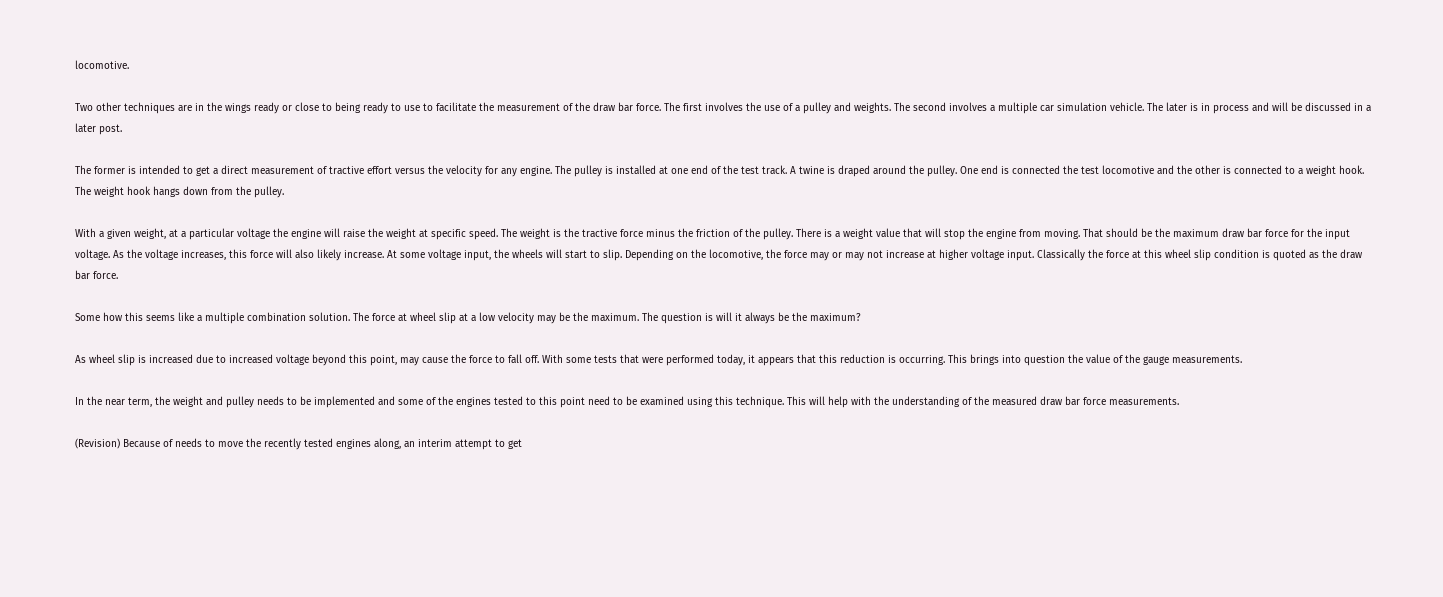locomotive.

Two other techniques are in the wings ready or close to being ready to use to facilitate the measurement of the draw bar force. The first involves the use of a pulley and weights. The second involves a multiple car simulation vehicle. The later is in process and will be discussed in a later post.

The former is intended to get a direct measurement of tractive effort versus the velocity for any engine. The pulley is installed at one end of the test track. A twine is draped around the pulley. One end is connected the test locomotive and the other is connected to a weight hook. The weight hook hangs down from the pulley.

With a given weight, at a particular voltage the engine will raise the weight at specific speed. The weight is the tractive force minus the friction of the pulley. There is a weight value that will stop the engine from moving. That should be the maximum draw bar force for the input voltage. As the voltage increases, this force will also likely increase. At some voltage input, the wheels will start to slip. Depending on the locomotive, the force may or may not increase at higher voltage input. Classically the force at this wheel slip condition is quoted as the draw bar force.

Some how this seems like a multiple combination solution. The force at wheel slip at a low velocity may be the maximum. The question is will it always be the maximum?

As wheel slip is increased due to increased voltage beyond this point, may cause the force to fall off. With some tests that were performed today, it appears that this reduction is occurring. This brings into question the value of the gauge measurements.

In the near term, the weight and pulley needs to be implemented and some of the engines tested to this point need to be examined using this technique. This will help with the understanding of the measured draw bar force measurements.

(Revision) Because of needs to move the recently tested engines along, an interim attempt to get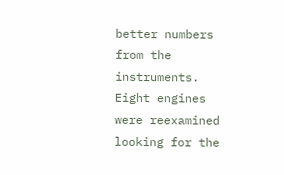better numbers from the instruments. Eight engines were reexamined looking for the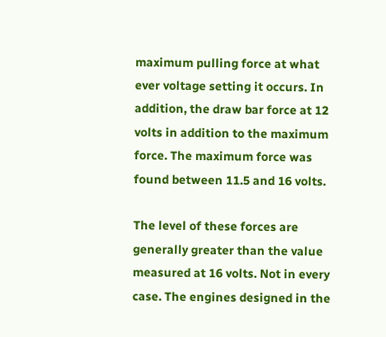maximum pulling force at what ever voltage setting it occurs. In addition, the draw bar force at 12 volts in addition to the maximum force. The maximum force was found between 11.5 and 16 volts.

The level of these forces are generally greater than the value measured at 16 volts. Not in every case. The engines designed in the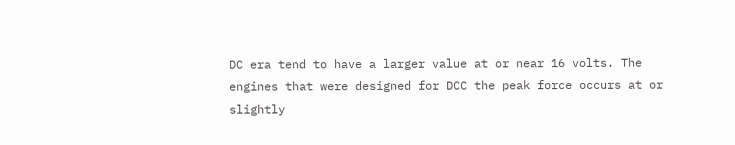DC era tend to have a larger value at or near 16 volts. The engines that were designed for DCC the peak force occurs at or slightly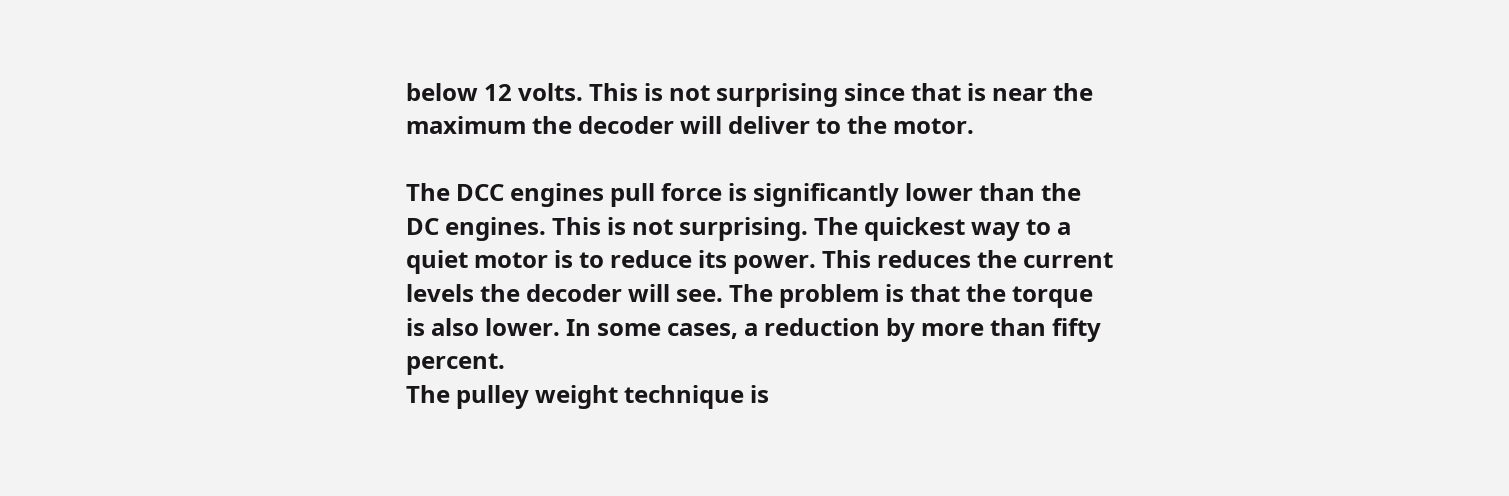below 12 volts. This is not surprising since that is near the maximum the decoder will deliver to the motor.

The DCC engines pull force is significantly lower than the DC engines. This is not surprising. The quickest way to a quiet motor is to reduce its power. This reduces the current levels the decoder will see. The problem is that the torque is also lower. In some cases, a reduction by more than fifty percent.
The pulley weight technique is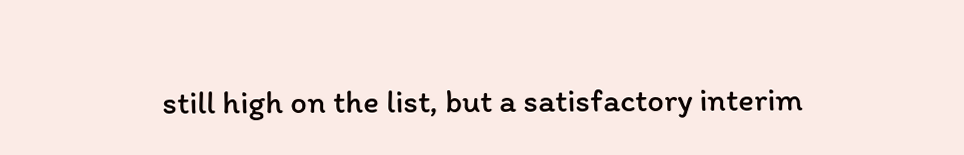still high on the list, but a satisfactory interim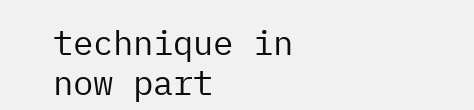technique in now part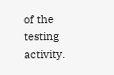of the testing activity.